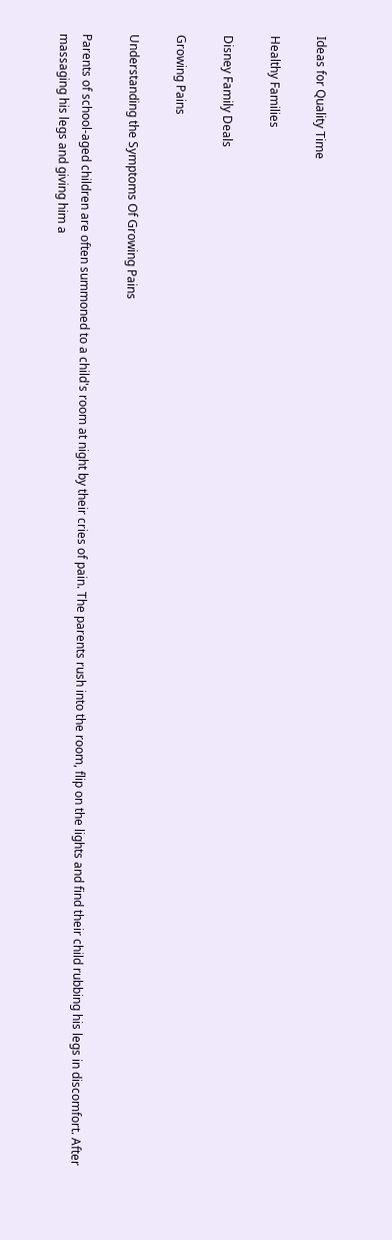Ideas for Quality Time

Healthy Families

Disney Family Deals

Growing Pains

Understanding the Symptoms Of Growing Pains

Parents of school-aged children are often summoned to a child's room at night by their cries of pain. The parents rush into the room, flip on the lights and find their child rubbing his legs in discomfort. After massaging his legs and giving him a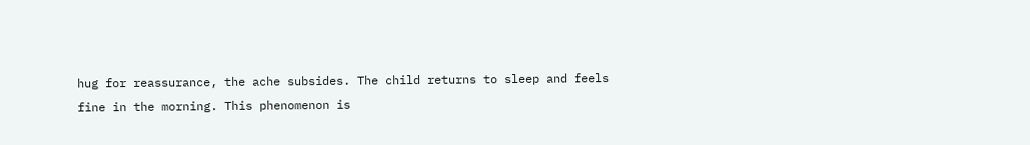hug for reassurance, the ache subsides. The child returns to sleep and feels fine in the morning. This phenomenon is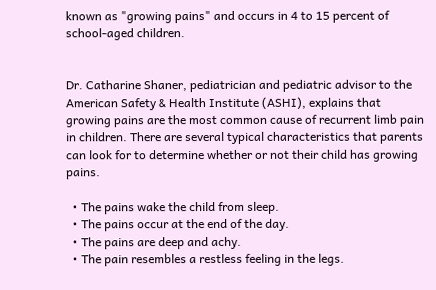known as "growing pains" and occurs in 4 to 15 percent of school-aged children.


Dr. Catharine Shaner, pediatrician and pediatric advisor to the American Safety & Health Institute (ASHI), explains that growing pains are the most common cause of recurrent limb pain in children. There are several typical characteristics that parents can look for to determine whether or not their child has growing pains.

  • The pains wake the child from sleep.
  • The pains occur at the end of the day.
  • The pains are deep and achy.
  • The pain resembles a restless feeling in the legs.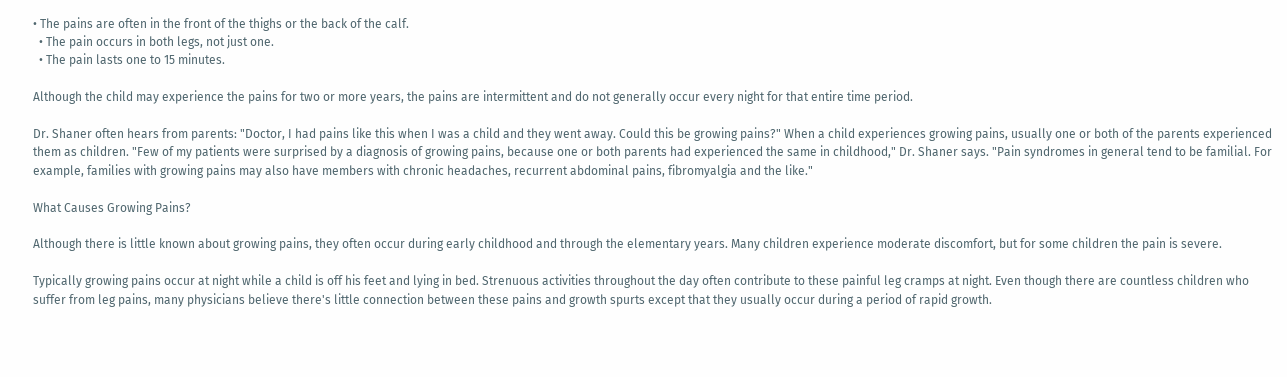• The pains are often in the front of the thighs or the back of the calf.
  • The pain occurs in both legs, not just one.
  • The pain lasts one to 15 minutes.

Although the child may experience the pains for two or more years, the pains are intermittent and do not generally occur every night for that entire time period.

Dr. Shaner often hears from parents: "Doctor, I had pains like this when I was a child and they went away. Could this be growing pains?" When a child experiences growing pains, usually one or both of the parents experienced them as children. "Few of my patients were surprised by a diagnosis of growing pains, because one or both parents had experienced the same in childhood," Dr. Shaner says. "Pain syndromes in general tend to be familial. For example, families with growing pains may also have members with chronic headaches, recurrent abdominal pains, fibromyalgia and the like."

What Causes Growing Pains?

Although there is little known about growing pains, they often occur during early childhood and through the elementary years. Many children experience moderate discomfort, but for some children the pain is severe.

Typically growing pains occur at night while a child is off his feet and lying in bed. Strenuous activities throughout the day often contribute to these painful leg cramps at night. Even though there are countless children who suffer from leg pains, many physicians believe there's little connection between these pains and growth spurts except that they usually occur during a period of rapid growth.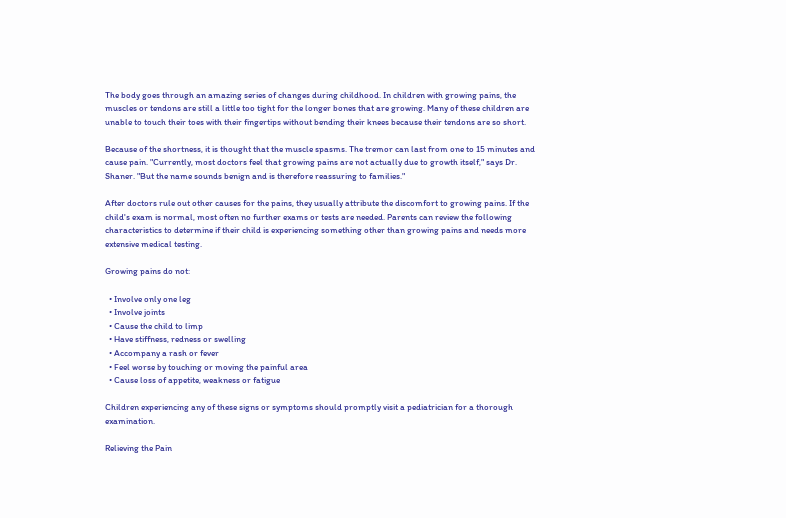The body goes through an amazing series of changes during childhood. In children with growing pains, the muscles or tendons are still a little too tight for the longer bones that are growing. Many of these children are unable to touch their toes with their fingertips without bending their knees because their tendons are so short.

Because of the shortness, it is thought that the muscle spasms. The tremor can last from one to 15 minutes and cause pain. "Currently, most doctors feel that growing pains are not actually due to growth itself," says Dr. Shaner. "But the name sounds benign and is therefore reassuring to families."

After doctors rule out other causes for the pains, they usually attribute the discomfort to growing pains. If the child's exam is normal, most often no further exams or tests are needed. Parents can review the following characteristics to determine if their child is experiencing something other than growing pains and needs more extensive medical testing.

Growing pains do not:

  • Involve only one leg
  • Involve joints
  • Cause the child to limp
  • Have stiffness, redness or swelling
  • Accompany a rash or fever
  • Feel worse by touching or moving the painful area
  • Cause loss of appetite, weakness or fatigue

Children experiencing any of these signs or symptoms should promptly visit a pediatrician for a thorough examination.

Relieving the Pain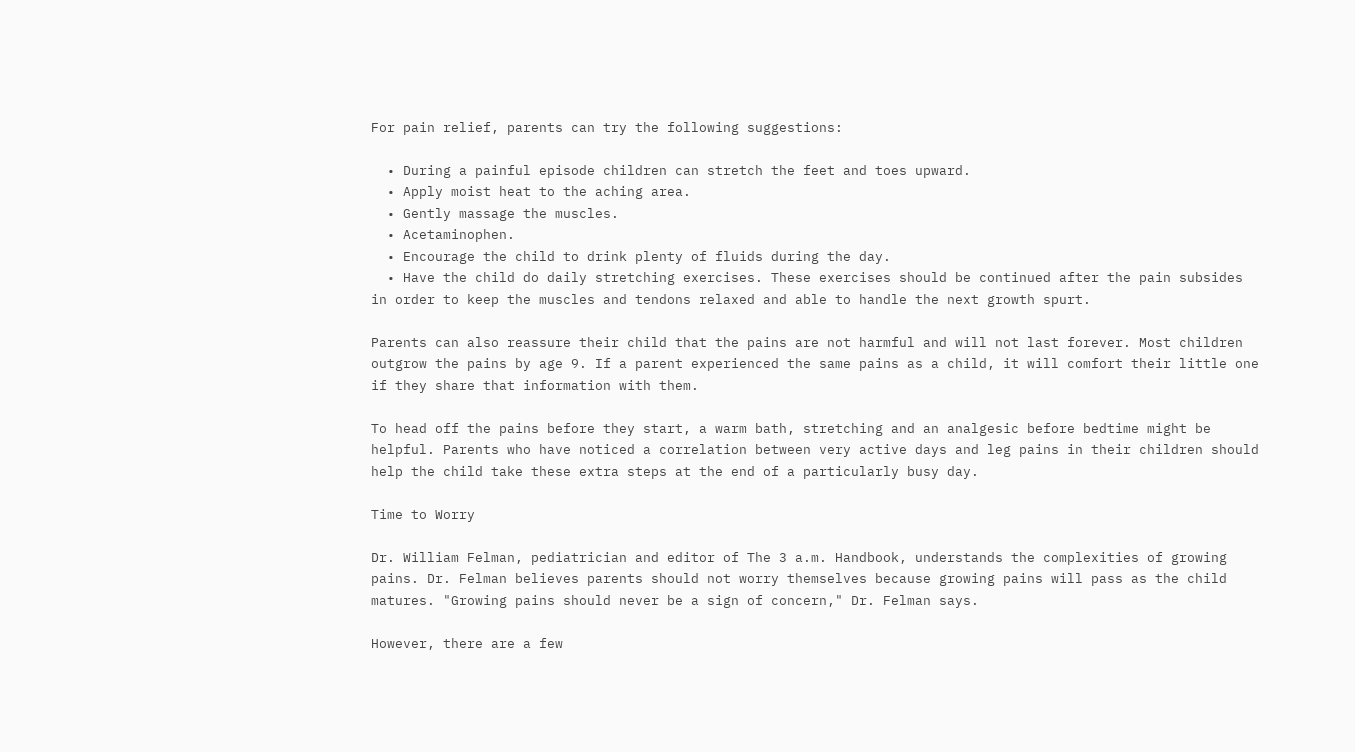For pain relief, parents can try the following suggestions:

  • During a painful episode children can stretch the feet and toes upward.
  • Apply moist heat to the aching area.
  • Gently massage the muscles.
  • Acetaminophen.
  • Encourage the child to drink plenty of fluids during the day.
  • Have the child do daily stretching exercises. These exercises should be continued after the pain subsides in order to keep the muscles and tendons relaxed and able to handle the next growth spurt.

Parents can also reassure their child that the pains are not harmful and will not last forever. Most children outgrow the pains by age 9. If a parent experienced the same pains as a child, it will comfort their little one if they share that information with them.

To head off the pains before they start, a warm bath, stretching and an analgesic before bedtime might be helpful. Parents who have noticed a correlation between very active days and leg pains in their children should help the child take these extra steps at the end of a particularly busy day.

Time to Worry

Dr. William Felman, pediatrician and editor of The 3 a.m. Handbook, understands the complexities of growing pains. Dr. Felman believes parents should not worry themselves because growing pains will pass as the child matures. "Growing pains should never be a sign of concern," Dr. Felman says.

However, there are a few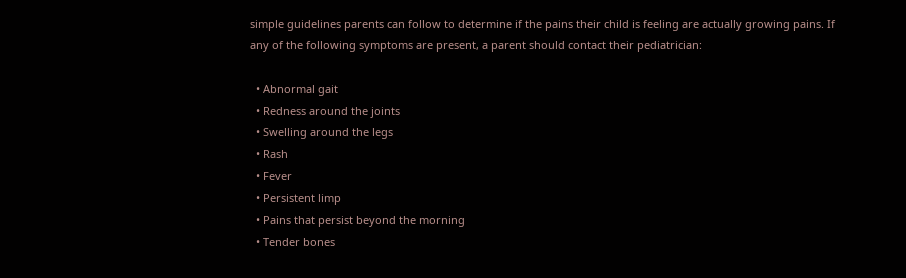simple guidelines parents can follow to determine if the pains their child is feeling are actually growing pains. If any of the following symptoms are present, a parent should contact their pediatrician:

  • Abnormal gait
  • Redness around the joints
  • Swelling around the legs
  • Rash
  • Fever
  • Persistent limp
  • Pains that persist beyond the morning
  • Tender bones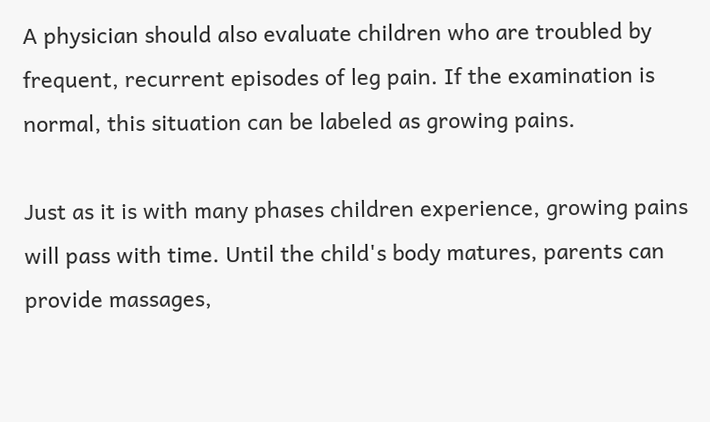A physician should also evaluate children who are troubled by frequent, recurrent episodes of leg pain. If the examination is normal, this situation can be labeled as growing pains.

Just as it is with many phases children experience, growing pains will pass with time. Until the child's body matures, parents can provide massages,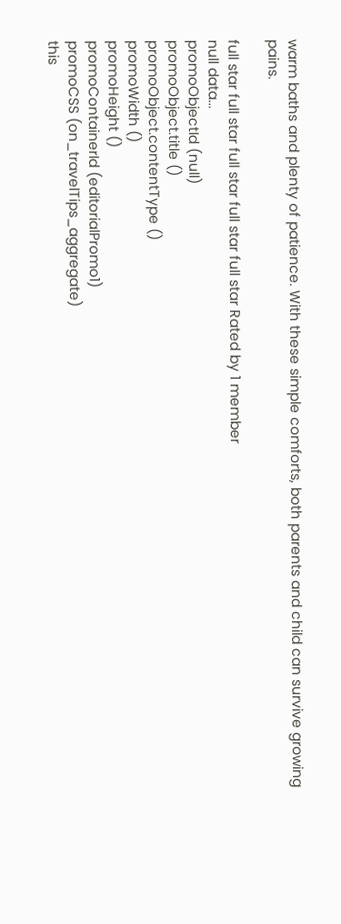warm baths and plenty of patience. With these simple comforts, both parents and child can survive growing pains.

full star full star full star full star full star Rated by 1 member
null data...
promoObjectId (null)
promoObject.title ()
promoObject.contentType ()
promoWidth ()
promoHeight ()
promoContainerId (editorialPromo1)
promoCSS (on_travelTips_aggregate)
this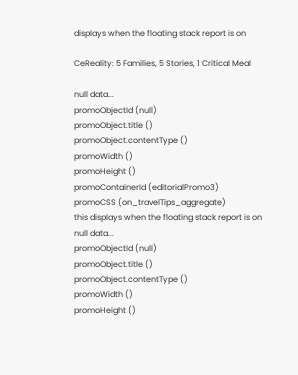displays when the floating stack report is on

CeReality: 5 Families, 5 Stories, 1 Critical Meal

null data...
promoObjectId (null)
promoObject.title ()
promoObject.contentType ()
promoWidth ()
promoHeight ()
promoContainerId (editorialPromo3)
promoCSS (on_travelTips_aggregate)
this displays when the floating stack report is on
null data...
promoObjectId (null)
promoObject.title ()
promoObject.contentType ()
promoWidth ()
promoHeight ()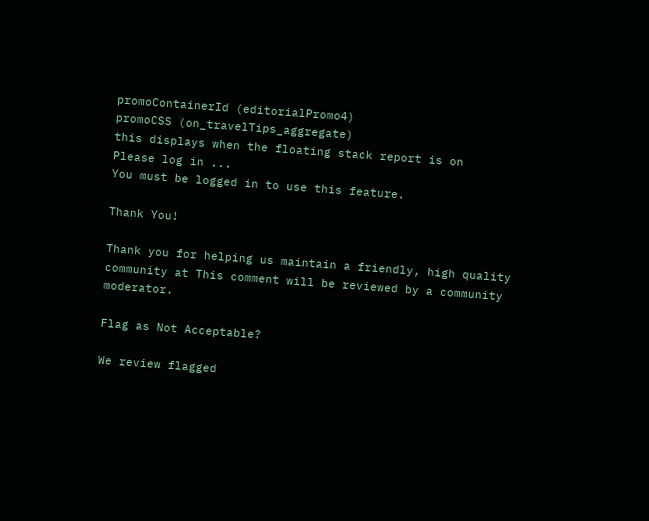promoContainerId (editorialPromo4)
promoCSS (on_travelTips_aggregate)
this displays when the floating stack report is on
Please log in ...
You must be logged in to use this feature.

Thank You!

Thank you for helping us maintain a friendly, high quality community at This comment will be reviewed by a community moderator.

Flag as Not Acceptable?

We review flagged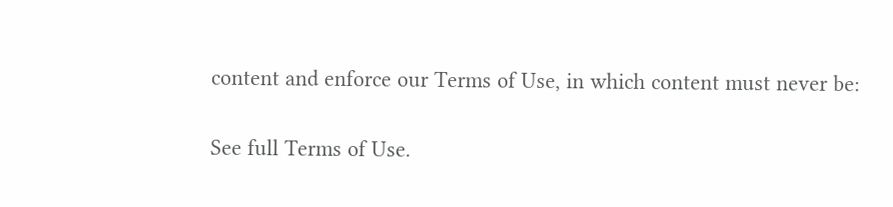content and enforce our Terms of Use, in which content must never be:

See full Terms of Use.